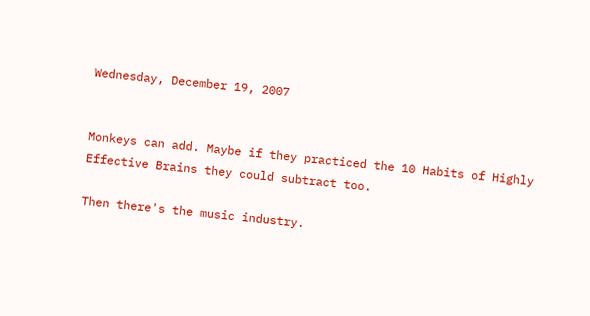Wednesday, December 19, 2007


Monkeys can add. Maybe if they practiced the 10 Habits of Highly Effective Brains they could subtract too.

Then there's the music industry.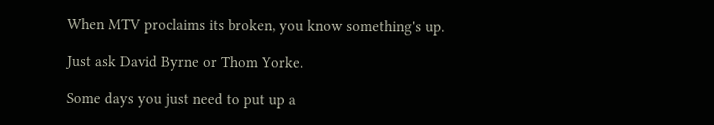When MTV proclaims its broken, you know something's up.

Just ask David Byrne or Thom Yorke.

Some days you just need to put up a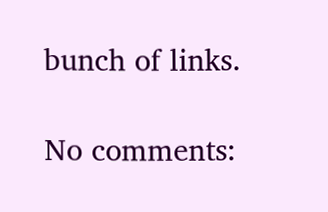bunch of links.

No comments: